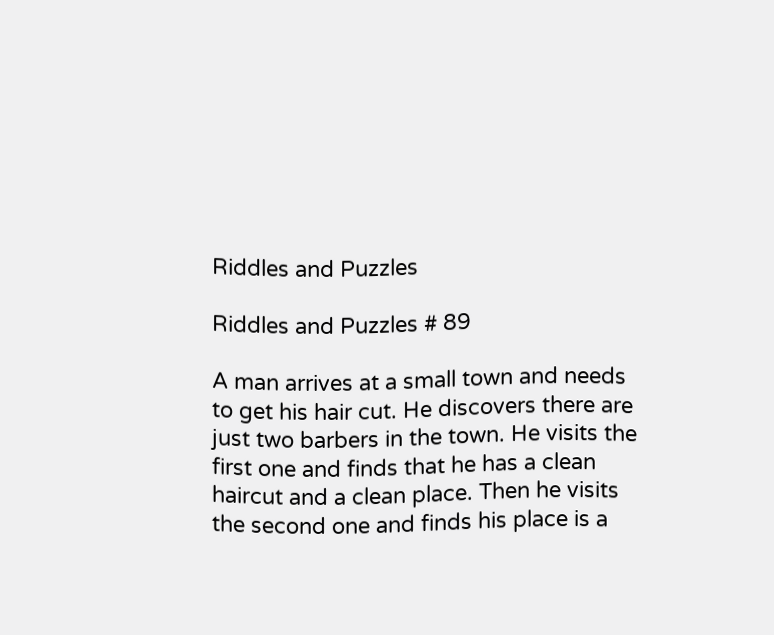Riddles and Puzzles

Riddles and Puzzles # 89

A man arrives at a small town and needs to get his hair cut. He discovers there are just two barbers in the town. He visits the first one and finds that he has a clean haircut and a clean place. Then he visits the second one and finds his place is a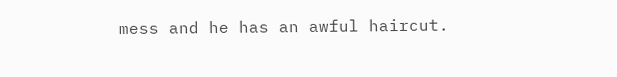mess and he has an awful haircut.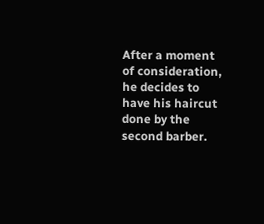After a moment of consideration, he decides to have his haircut done by the second barber.